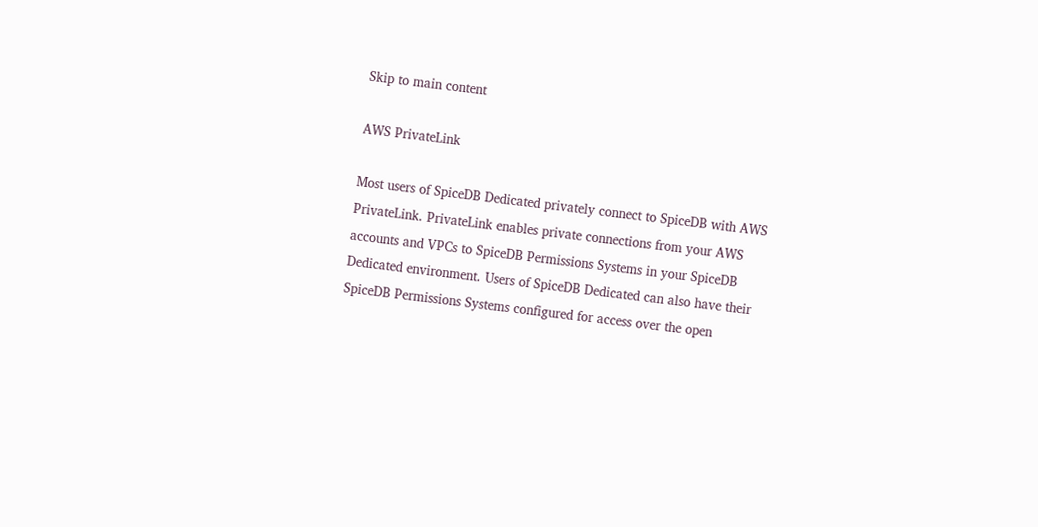Skip to main content

AWS PrivateLink

Most users of SpiceDB Dedicated privately connect to SpiceDB with AWS PrivateLink. PrivateLink enables private connections from your AWS accounts and VPCs to SpiceDB Permissions Systems in your SpiceDB Dedicated environment. Users of SpiceDB Dedicated can also have their SpiceDB Permissions Systems configured for access over the open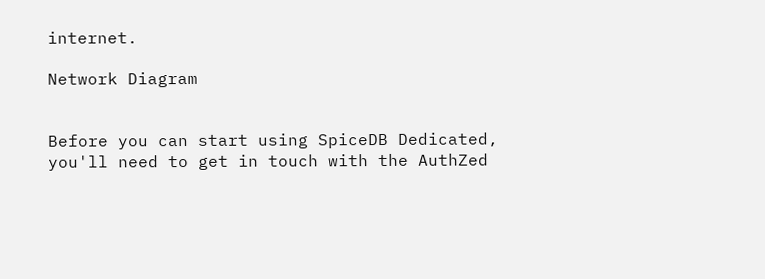internet.

Network Diagram


Before you can start using SpiceDB Dedicated, you'll need to get in touch with the AuthZed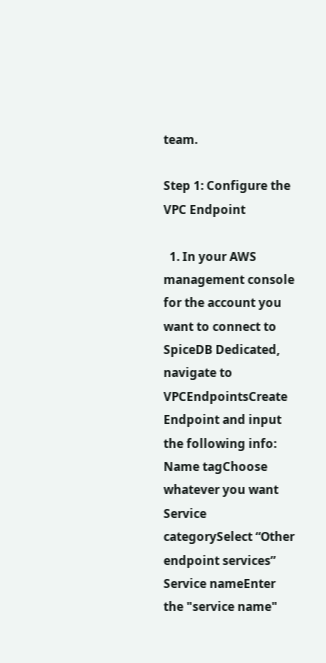team.

Step 1: Configure the VPC Endpoint

  1. In your AWS management console for the account you want to connect to SpiceDB Dedicated, navigate to VPCEndpointsCreate Endpoint and input the following info:
Name tagChoose whatever you want
Service categorySelect “Other endpoint services”
Service nameEnter the "service name"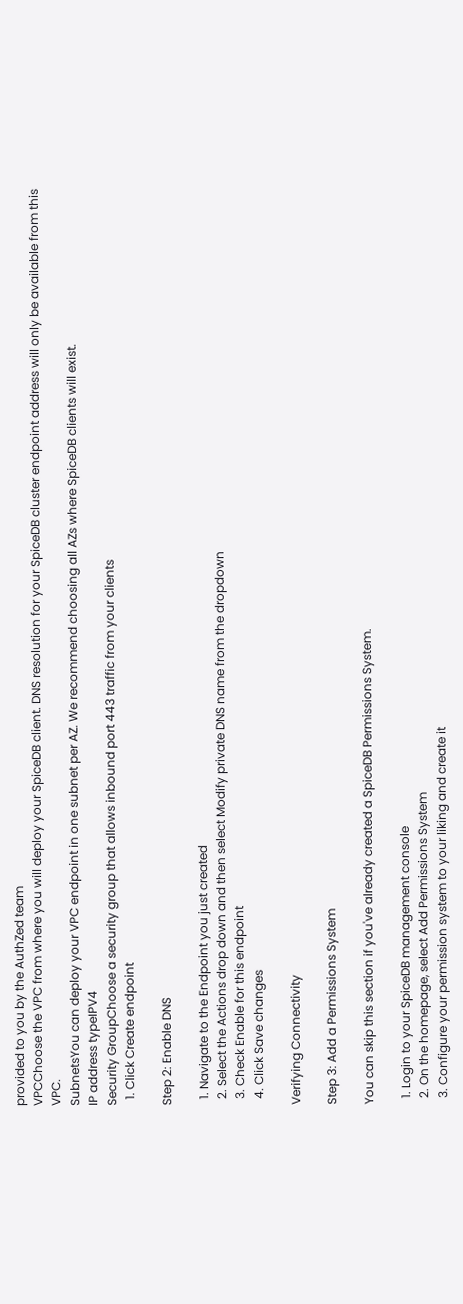provided to you by the AuthZed team
VPCChoose the VPC from where you will deploy your SpiceDB client. DNS resolution for your SpiceDB cluster endpoint address will only be available from this VPC.
SubnetsYou can deploy your VPC endpoint in one subnet per AZ. We recommend choosing all AZs where SpiceDB clients will exist.
IP address typeIPV4
Security GroupChoose a security group that allows inbound port 443 traffic from your clients
  1. Click Create endpoint

Step 2: Enable DNS

  1. Navigate to the Endpoint you just created
  2. Select the Actions drop down and then select Modify private DNS name from the dropdown
  3. Check Enable for this endpoint
  4. Click Save changes

Verifying Connectivity

Step 3: Add a Permissions System

You can skip this section if you've already created a SpiceDB Permissions System.

  1. Login to your SpiceDB management console
  2. On the homepage, select Add Permissions System
  3. Configure your permission system to your liking and create it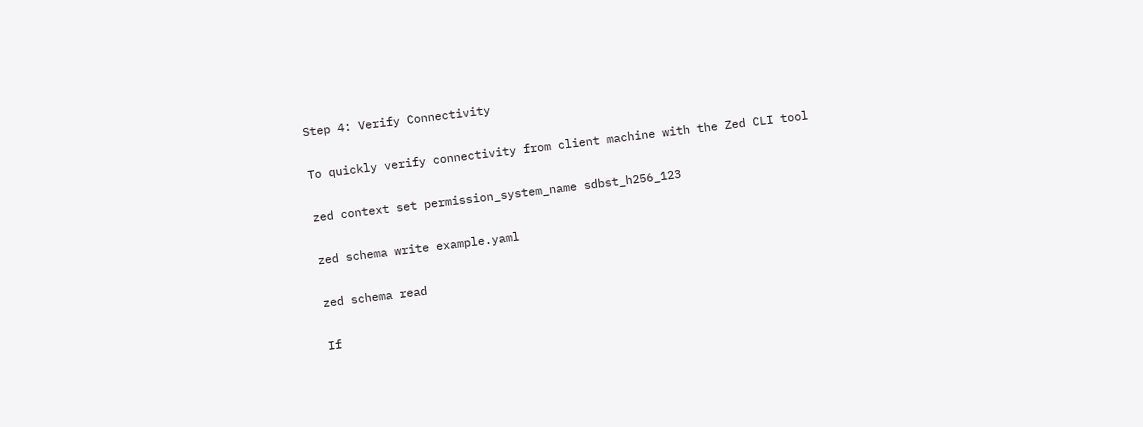Step 4: Verify Connectivity

To quickly verify connectivity from client machine with the Zed CLI tool

zed context set permission_system_name sdbst_h256_123

zed schema write example.yaml

zed schema read

If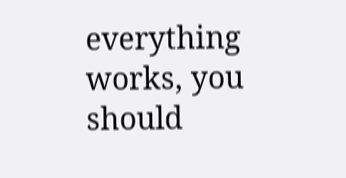everything works, you should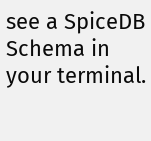see a SpiceDB Schema in your terminal.